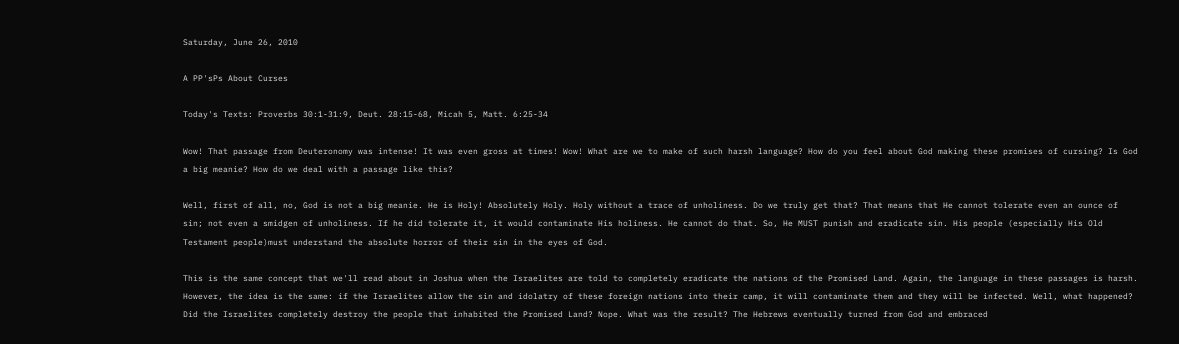Saturday, June 26, 2010

A PP'sPs About Curses

Today's Texts: Proverbs 30:1-31:9, Deut. 28:15-68, Micah 5, Matt. 6:25-34

Wow! That passage from Deuteronomy was intense! It was even gross at times! Wow! What are we to make of such harsh language? How do you feel about God making these promises of cursing? Is God a big meanie? How do we deal with a passage like this?

Well, first of all, no, God is not a big meanie. He is Holy! Absolutely Holy. Holy without a trace of unholiness. Do we truly get that? That means that He cannot tolerate even an ounce of sin; not even a smidgen of unholiness. If he did tolerate it, it would contaminate His holiness. He cannot do that. So, He MUST punish and eradicate sin. His people (especially His Old Testament people)must understand the absolute horror of their sin in the eyes of God.

This is the same concept that we'll read about in Joshua when the Israelites are told to completely eradicate the nations of the Promised Land. Again, the language in these passages is harsh. However, the idea is the same: if the Israelites allow the sin and idolatry of these foreign nations into their camp, it will contaminate them and they will be infected. Well, what happened? Did the Israelites completely destroy the people that inhabited the Promised Land? Nope. What was the result? The Hebrews eventually turned from God and embraced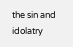the sin and idolatry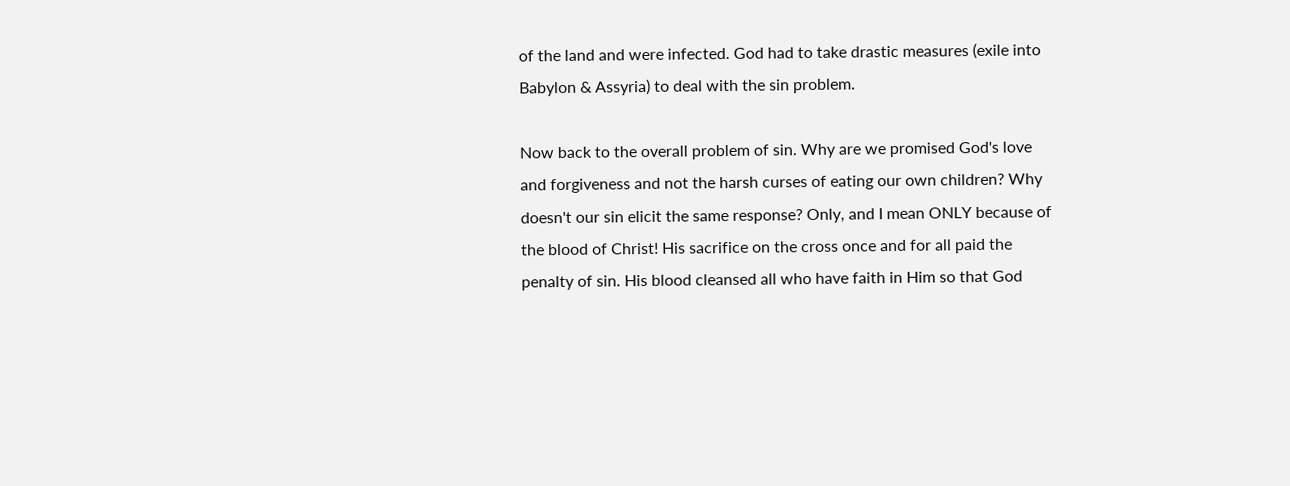of the land and were infected. God had to take drastic measures (exile into Babylon & Assyria) to deal with the sin problem.

Now back to the overall problem of sin. Why are we promised God's love and forgiveness and not the harsh curses of eating our own children? Why doesn't our sin elicit the same response? Only, and I mean ONLY because of the blood of Christ! His sacrifice on the cross once and for all paid the penalty of sin. His blood cleansed all who have faith in Him so that God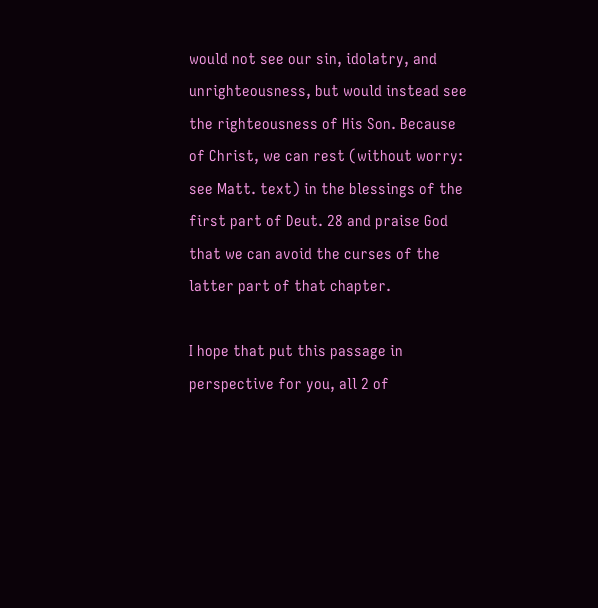would not see our sin, idolatry, and unrighteousness, but would instead see the righteousness of His Son. Because of Christ, we can rest (without worry: see Matt. text) in the blessings of the first part of Deut. 28 and praise God that we can avoid the curses of the latter part of that chapter.

I hope that put this passage in perspective for you, all 2 of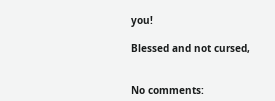you!

Blessed and not cursed,


No comments: